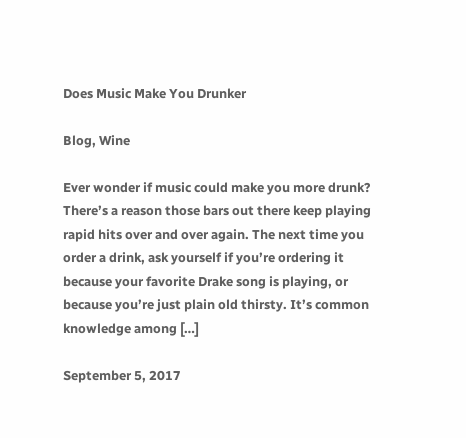Does Music Make You Drunker

Blog, Wine

Ever wonder if music could make you more drunk? There’s a reason those bars out there keep playing rapid hits over and over again. The next time you order a drink, ask yourself if you’re ordering it because your favorite Drake song is playing, or because you’re just plain old thirsty. It’s common knowledge among […]

September 5, 2017